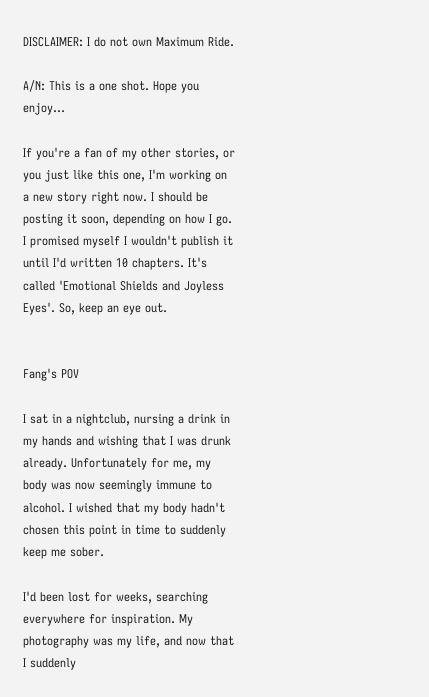DISCLAIMER: I do not own Maximum Ride.

A/N: This is a one shot. Hope you enjoy…

If you're a fan of my other stories, or you just like this one, I'm working on a new story right now. I should be posting it soon, depending on how I go. I promised myself I wouldn't publish it until I'd written 10 chapters. It's called 'Emotional Shields and Joyless Eyes'. So, keep an eye out.


Fang's POV

I sat in a nightclub, nursing a drink in my hands and wishing that I was drunk already. Unfortunately for me, my body was now seemingly immune to alcohol. I wished that my body hadn't chosen this point in time to suddenly keep me sober.

I'd been lost for weeks, searching everywhere for inspiration. My photography was my life, and now that I suddenly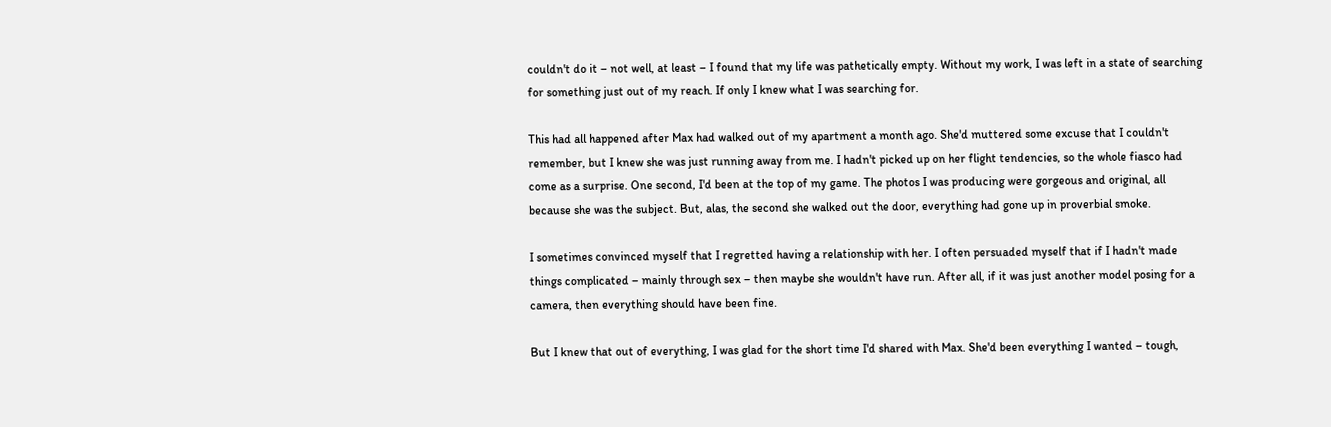couldn't do it – not well, at least – I found that my life was pathetically empty. Without my work, I was left in a state of searching for something just out of my reach. If only I knew what I was searching for.

This had all happened after Max had walked out of my apartment a month ago. She'd muttered some excuse that I couldn't remember, but I knew she was just running away from me. I hadn't picked up on her flight tendencies, so the whole fiasco had come as a surprise. One second, I'd been at the top of my game. The photos I was producing were gorgeous and original, all because she was the subject. But, alas, the second she walked out the door, everything had gone up in proverbial smoke.

I sometimes convinced myself that I regretted having a relationship with her. I often persuaded myself that if I hadn't made things complicated – mainly through sex – then maybe she wouldn't have run. After all, if it was just another model posing for a camera, then everything should have been fine.

But I knew that out of everything, I was glad for the short time I'd shared with Max. She'd been everything I wanted – tough,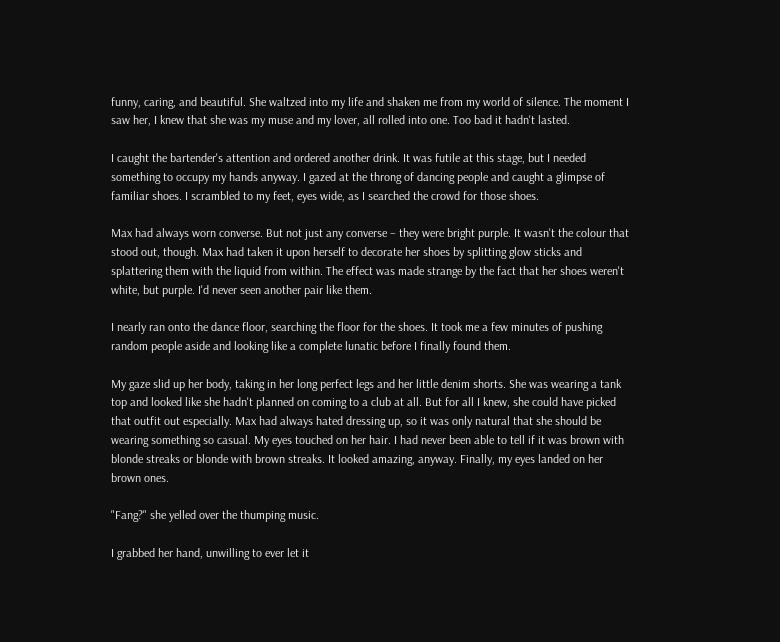funny, caring, and beautiful. She waltzed into my life and shaken me from my world of silence. The moment I saw her, I knew that she was my muse and my lover, all rolled into one. Too bad it hadn't lasted.

I caught the bartender's attention and ordered another drink. It was futile at this stage, but I needed something to occupy my hands anyway. I gazed at the throng of dancing people and caught a glimpse of familiar shoes. I scrambled to my feet, eyes wide, as I searched the crowd for those shoes.

Max had always worn converse. But not just any converse – they were bright purple. It wasn't the colour that stood out, though. Max had taken it upon herself to decorate her shoes by splitting glow sticks and splattering them with the liquid from within. The effect was made strange by the fact that her shoes weren't white, but purple. I'd never seen another pair like them.

I nearly ran onto the dance floor, searching the floor for the shoes. It took me a few minutes of pushing random people aside and looking like a complete lunatic before I finally found them.

My gaze slid up her body, taking in her long perfect legs and her little denim shorts. She was wearing a tank top and looked like she hadn't planned on coming to a club at all. But for all I knew, she could have picked that outfit out especially. Max had always hated dressing up, so it was only natural that she should be wearing something so casual. My eyes touched on her hair. I had never been able to tell if it was brown with blonde streaks or blonde with brown streaks. It looked amazing, anyway. Finally, my eyes landed on her brown ones.

"Fang?" she yelled over the thumping music.

I grabbed her hand, unwilling to ever let it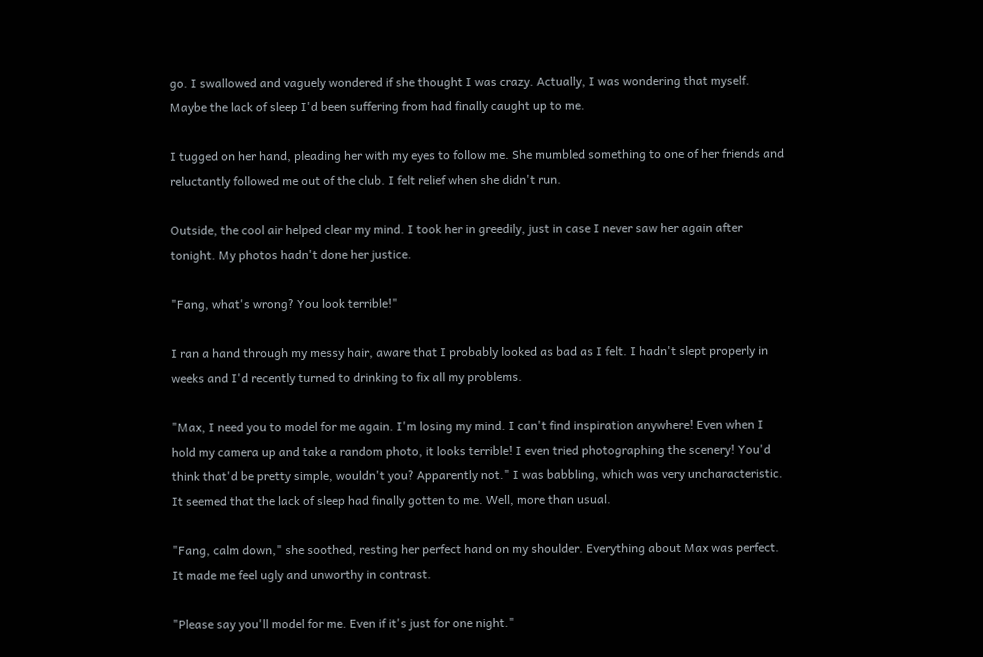go. I swallowed and vaguely wondered if she thought I was crazy. Actually, I was wondering that myself. Maybe the lack of sleep I'd been suffering from had finally caught up to me.

I tugged on her hand, pleading her with my eyes to follow me. She mumbled something to one of her friends and reluctantly followed me out of the club. I felt relief when she didn't run.

Outside, the cool air helped clear my mind. I took her in greedily, just in case I never saw her again after tonight. My photos hadn't done her justice.

"Fang, what's wrong? You look terrible!"

I ran a hand through my messy hair, aware that I probably looked as bad as I felt. I hadn't slept properly in weeks and I'd recently turned to drinking to fix all my problems.

"Max, I need you to model for me again. I'm losing my mind. I can't find inspiration anywhere! Even when I hold my camera up and take a random photo, it looks terrible! I even tried photographing the scenery! You'd think that'd be pretty simple, wouldn't you? Apparently not." I was babbling, which was very uncharacteristic. It seemed that the lack of sleep had finally gotten to me. Well, more than usual.

"Fang, calm down," she soothed, resting her perfect hand on my shoulder. Everything about Max was perfect. It made me feel ugly and unworthy in contrast.

"Please say you'll model for me. Even if it's just for one night."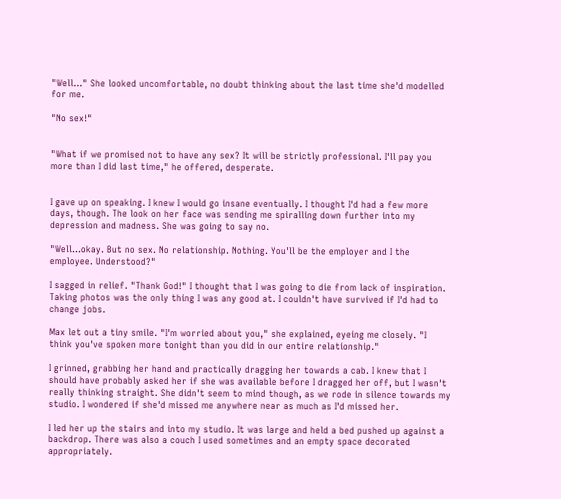"Well..." She looked uncomfortable, no doubt thinking about the last time she'd modelled for me.

"No sex!"


"What if we promised not to have any sex? It will be strictly professional. I'll pay you more than I did last time," he offered, desperate.


I gave up on speaking. I knew I would go insane eventually. I thought I'd had a few more days, though. The look on her face was sending me spiralling down further into my depression and madness. She was going to say no.

"Well…okay. But no sex. No relationship. Nothing. You'll be the employer and I the employee. Understood?"

I sagged in relief. "Thank God!" I thought that I was going to die from lack of inspiration. Taking photos was the only thing I was any good at. I couldn't have survived if I'd had to change jobs.

Max let out a tiny smile. "I'm worried about you," she explained, eyeing me closely. "I think you've spoken more tonight than you did in our entire relationship."

I grinned, grabbing her hand and practically dragging her towards a cab. I knew that I should have probably asked her if she was available before I dragged her off, but I wasn't really thinking straight. She didn't seem to mind though, as we rode in silence towards my studio. I wondered if she'd missed me anywhere near as much as I'd missed her.

I led her up the stairs and into my studio. It was large and held a bed pushed up against a backdrop. There was also a couch I used sometimes and an empty space decorated appropriately.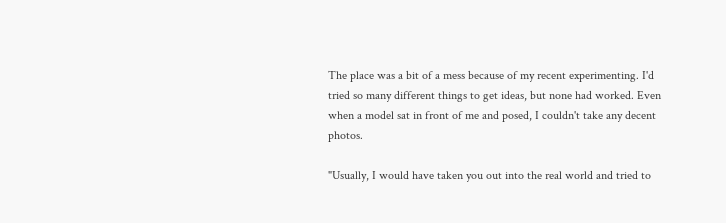The place was a bit of a mess because of my recent experimenting. I'd tried so many different things to get ideas, but none had worked. Even when a model sat in front of me and posed, I couldn't take any decent photos.

"Usually, I would have taken you out into the real world and tried to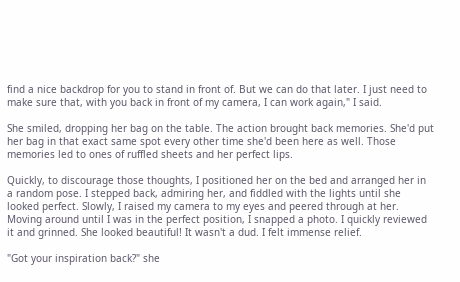find a nice backdrop for you to stand in front of. But we can do that later. I just need to make sure that, with you back in front of my camera, I can work again," I said.

She smiled, dropping her bag on the table. The action brought back memories. She'd put her bag in that exact same spot every other time she'd been here as well. Those memories led to ones of ruffled sheets and her perfect lips.

Quickly, to discourage those thoughts, I positioned her on the bed and arranged her in a random pose. I stepped back, admiring her, and fiddled with the lights until she looked perfect. Slowly, I raised my camera to my eyes and peered through at her. Moving around until I was in the perfect position, I snapped a photo. I quickly reviewed it and grinned. She looked beautiful! It wasn't a dud. I felt immense relief.

"Got your inspiration back?" she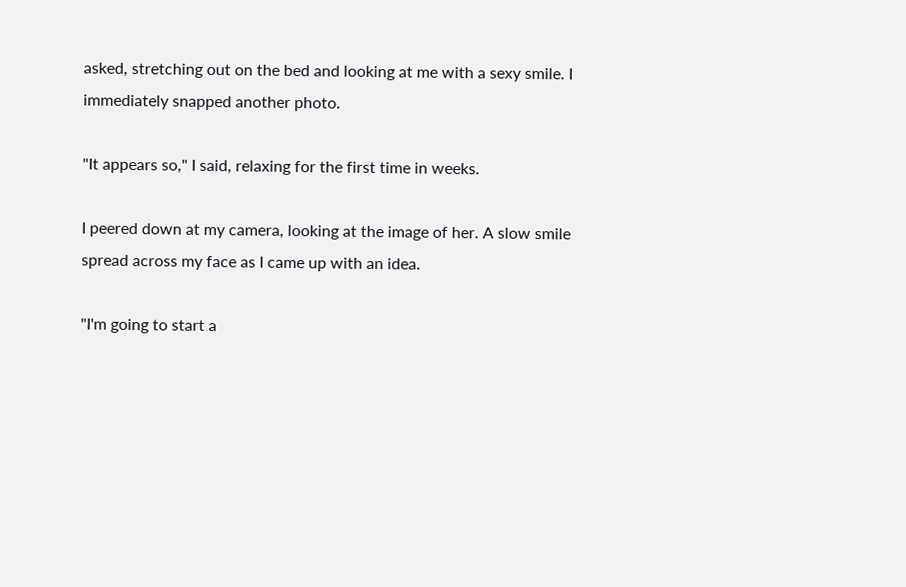asked, stretching out on the bed and looking at me with a sexy smile. I immediately snapped another photo.

"It appears so," I said, relaxing for the first time in weeks.

I peered down at my camera, looking at the image of her. A slow smile spread across my face as I came up with an idea.

"I'm going to start a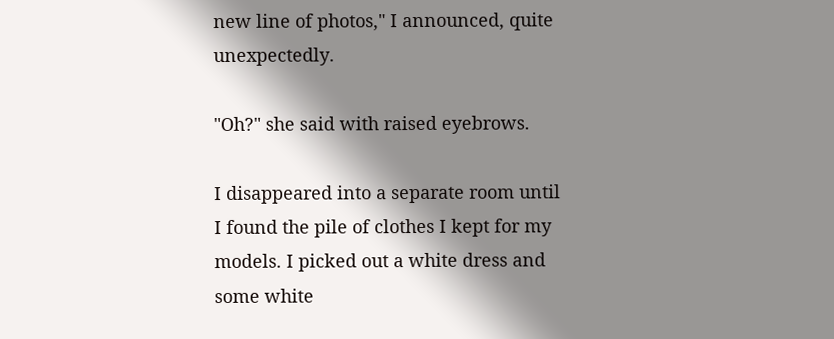new line of photos," I announced, quite unexpectedly.

"Oh?" she said with raised eyebrows.

I disappeared into a separate room until I found the pile of clothes I kept for my models. I picked out a white dress and some white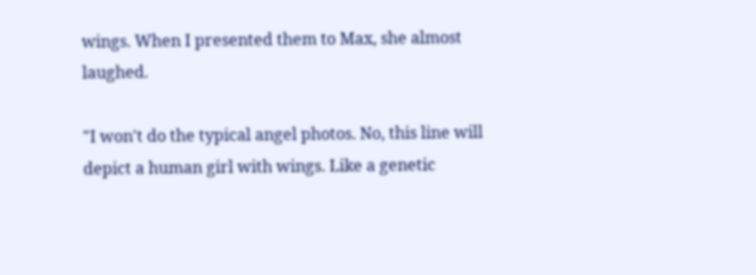wings. When I presented them to Max, she almost laughed.

"I won't do the typical angel photos. No, this line will depict a human girl with wings. Like a genetic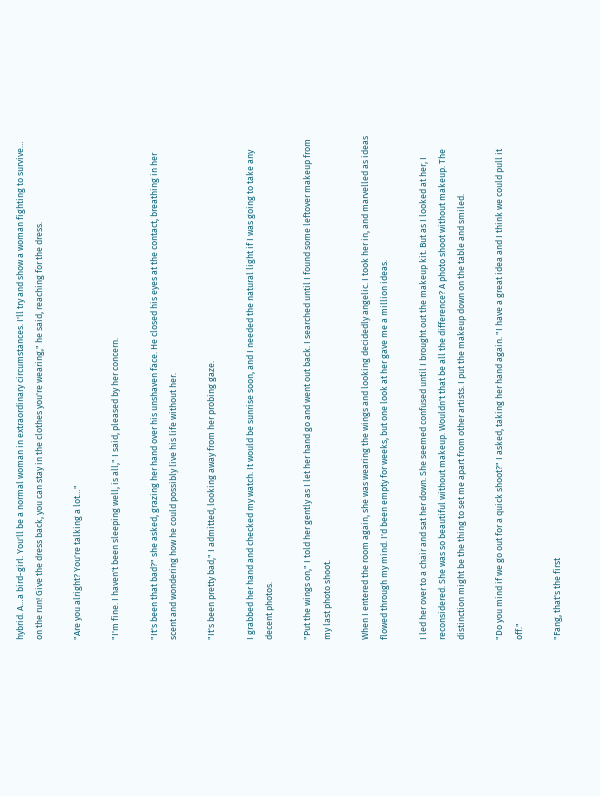hybrid. A…a bird-girl. You'll be a normal woman in extraordinary circumstances. I'll try and show a woman fighting to survive… on the run! Give the dress back, you can stay in the clothes you're wearing," he said, reaching for the dress.

"Are you alright? You're talking a lot…"

"I'm fine. I haven't been sleeping well, is all," I said, pleased by her concern.

"It's been that bad?" she asked, grazing her hand over his unshaven face. He closed his eyes at the contact, breathing in her scent and wondering how he could possibly live his life without her.

"It's been pretty bad," I admitted, looking away from her probing gaze.

I grabbed her hand and checked my watch. It would be sunrise soon, and I needed the natural light if I was going to take any decent photos.

"Put the wings on," I told her gently as I let her hand go and went out back. I searched until I found some leftover makeup from my last photo shoot.

When I entered the room again, she was wearing the wings and looking decidedly angelic. I took her in, and marvelled as ideas flowed through my mind. I'd been empty for weeks, but one look at her gave me a million ideas.

I led her over to a chair and sat her down. She seemed confused until I brought out the makeup kit. But as I looked at her, I reconsidered. She was so beautiful without makeup. Wouldn't that be all the difference? A photo shoot without makeup. The distinction might be the thing to set me apart from other artists. I put the makeup down on the table and smiled.

"Do you mind if we go out for a quick shoot?" I asked, taking her hand again. "I have a great idea and I think we could pull it off."

"Fang, that's the first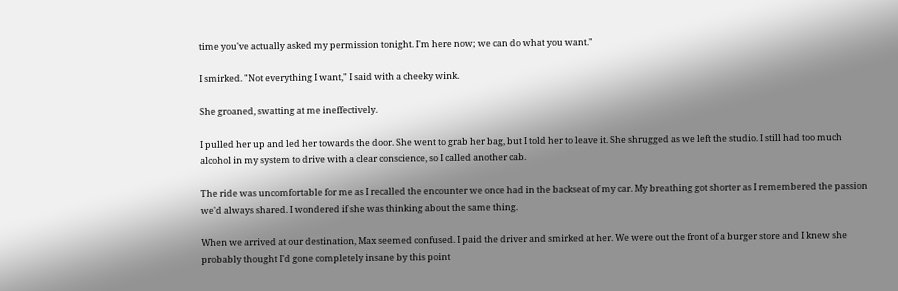time you've actually asked my permission tonight. I'm here now; we can do what you want."

I smirked. "Not everything I want," I said with a cheeky wink.

She groaned, swatting at me ineffectively.

I pulled her up and led her towards the door. She went to grab her bag, but I told her to leave it. She shrugged as we left the studio. I still had too much alcohol in my system to drive with a clear conscience, so I called another cab.

The ride was uncomfortable for me as I recalled the encounter we once had in the backseat of my car. My breathing got shorter as I remembered the passion we'd always shared. I wondered if she was thinking about the same thing.

When we arrived at our destination, Max seemed confused. I paid the driver and smirked at her. We were out the front of a burger store and I knew she probably thought I'd gone completely insane by this point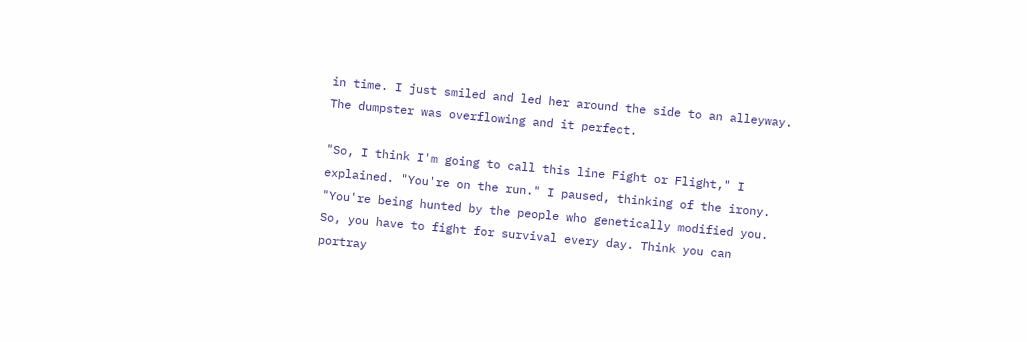in time. I just smiled and led her around the side to an alleyway. The dumpster was overflowing and it perfect.

"So, I think I'm going to call this line Fight or Flight," I explained. "You're on the run." I paused, thinking of the irony. "You're being hunted by the people who genetically modified you. So, you have to fight for survival every day. Think you can portray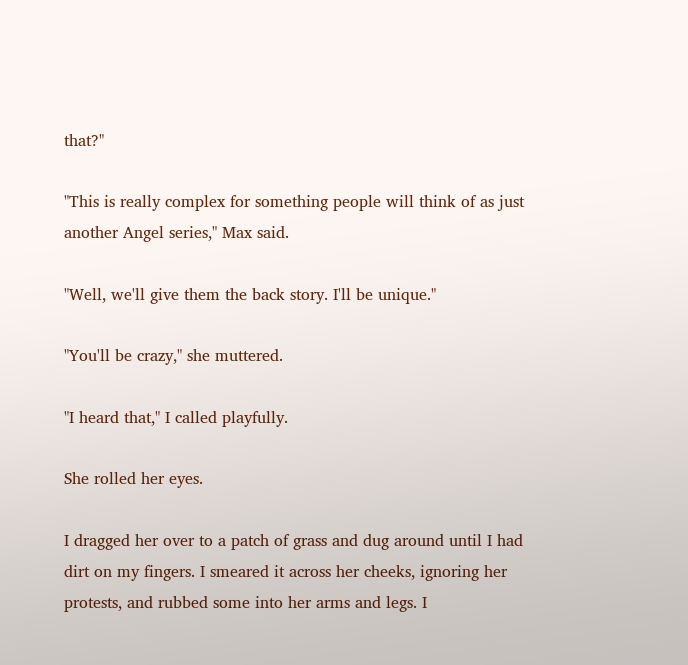that?"

"This is really complex for something people will think of as just another Angel series," Max said.

"Well, we'll give them the back story. I'll be unique."

"You'll be crazy," she muttered.

"I heard that," I called playfully.

She rolled her eyes.

I dragged her over to a patch of grass and dug around until I had dirt on my fingers. I smeared it across her cheeks, ignoring her protests, and rubbed some into her arms and legs. I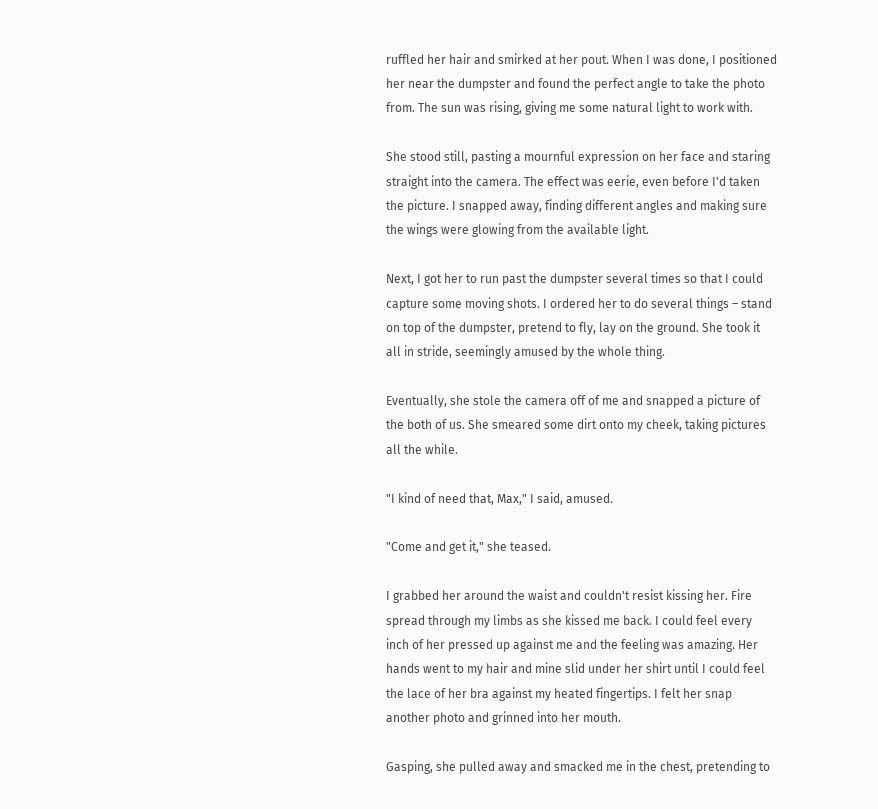ruffled her hair and smirked at her pout. When I was done, I positioned her near the dumpster and found the perfect angle to take the photo from. The sun was rising, giving me some natural light to work with.

She stood still, pasting a mournful expression on her face and staring straight into the camera. The effect was eerie, even before I'd taken the picture. I snapped away, finding different angles and making sure the wings were glowing from the available light.

Next, I got her to run past the dumpster several times so that I could capture some moving shots. I ordered her to do several things – stand on top of the dumpster, pretend to fly, lay on the ground. She took it all in stride, seemingly amused by the whole thing.

Eventually, she stole the camera off of me and snapped a picture of the both of us. She smeared some dirt onto my cheek, taking pictures all the while.

"I kind of need that, Max," I said, amused.

"Come and get it," she teased.

I grabbed her around the waist and couldn't resist kissing her. Fire spread through my limbs as she kissed me back. I could feel every inch of her pressed up against me and the feeling was amazing. Her hands went to my hair and mine slid under her shirt until I could feel the lace of her bra against my heated fingertips. I felt her snap another photo and grinned into her mouth.

Gasping, she pulled away and smacked me in the chest, pretending to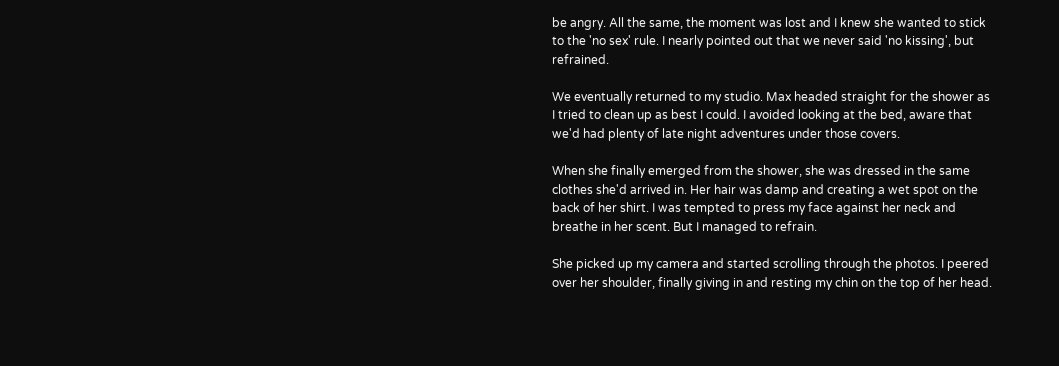be angry. All the same, the moment was lost and I knew she wanted to stick to the 'no sex' rule. I nearly pointed out that we never said 'no kissing', but refrained.

We eventually returned to my studio. Max headed straight for the shower as I tried to clean up as best I could. I avoided looking at the bed, aware that we'd had plenty of late night adventures under those covers.

When she finally emerged from the shower, she was dressed in the same clothes she'd arrived in. Her hair was damp and creating a wet spot on the back of her shirt. I was tempted to press my face against her neck and breathe in her scent. But I managed to refrain.

She picked up my camera and started scrolling through the photos. I peered over her shoulder, finally giving in and resting my chin on the top of her head.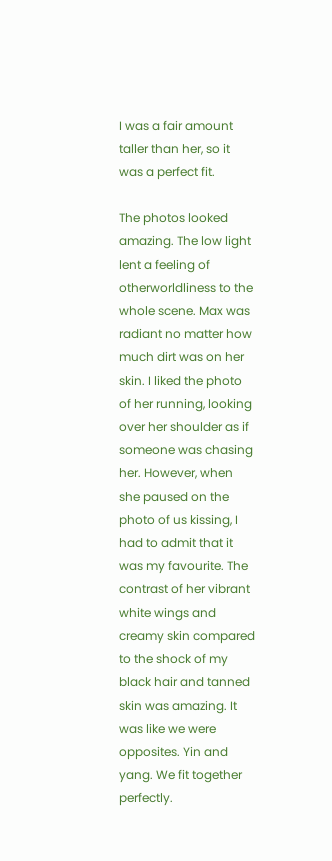I was a fair amount taller than her, so it was a perfect fit.

The photos looked amazing. The low light lent a feeling of otherworldliness to the whole scene. Max was radiant no matter how much dirt was on her skin. I liked the photo of her running, looking over her shoulder as if someone was chasing her. However, when she paused on the photo of us kissing, I had to admit that it was my favourite. The contrast of her vibrant white wings and creamy skin compared to the shock of my black hair and tanned skin was amazing. It was like we were opposites. Yin and yang. We fit together perfectly.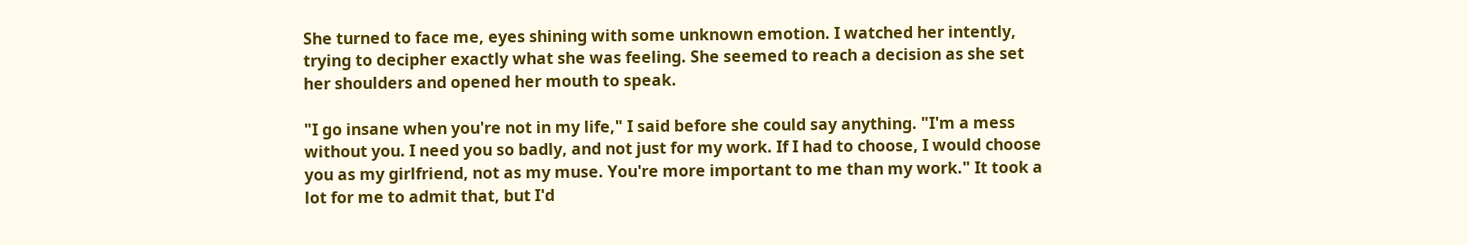She turned to face me, eyes shining with some unknown emotion. I watched her intently, trying to decipher exactly what she was feeling. She seemed to reach a decision as she set her shoulders and opened her mouth to speak.

"I go insane when you're not in my life," I said before she could say anything. "I'm a mess without you. I need you so badly, and not just for my work. If I had to choose, I would choose you as my girlfriend, not as my muse. You're more important to me than my work." It took a lot for me to admit that, but I'd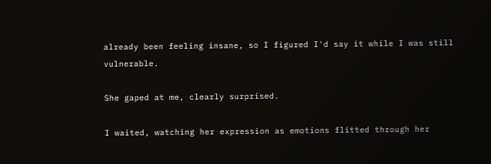already been feeling insane, so I figured I'd say it while I was still vulnerable.

She gaped at me, clearly surprised.

I waited, watching her expression as emotions flitted through her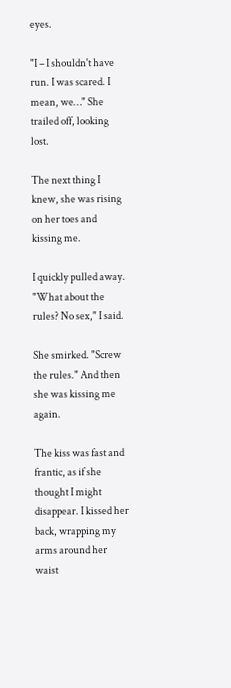eyes.

"I – I shouldn't have run. I was scared. I mean, we…" She trailed off, looking lost.

The next thing I knew, she was rising on her toes and kissing me.

I quickly pulled away. "What about the rules? No sex," I said.

She smirked. "Screw the rules." And then she was kissing me again.

The kiss was fast and frantic, as if she thought I might disappear. I kissed her back, wrapping my arms around her waist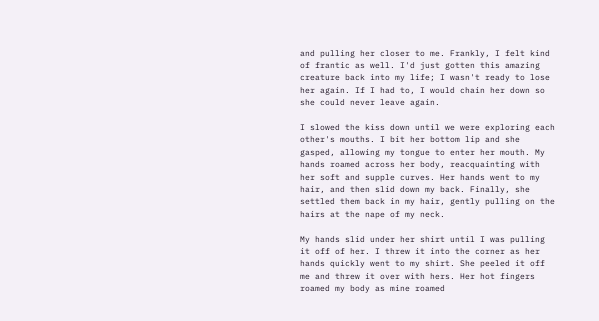and pulling her closer to me. Frankly, I felt kind of frantic as well. I'd just gotten this amazing creature back into my life; I wasn't ready to lose her again. If I had to, I would chain her down so she could never leave again.

I slowed the kiss down until we were exploring each other's mouths. I bit her bottom lip and she gasped, allowing my tongue to enter her mouth. My hands roamed across her body, reacquainting with her soft and supple curves. Her hands went to my hair, and then slid down my back. Finally, she settled them back in my hair, gently pulling on the hairs at the nape of my neck.

My hands slid under her shirt until I was pulling it off of her. I threw it into the corner as her hands quickly went to my shirt. She peeled it off me and threw it over with hers. Her hot fingers roamed my body as mine roamed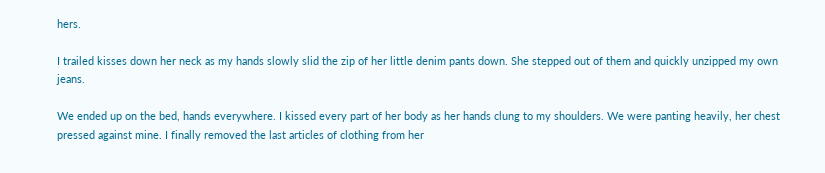hers.

I trailed kisses down her neck as my hands slowly slid the zip of her little denim pants down. She stepped out of them and quickly unzipped my own jeans.

We ended up on the bed, hands everywhere. I kissed every part of her body as her hands clung to my shoulders. We were panting heavily, her chest pressed against mine. I finally removed the last articles of clothing from her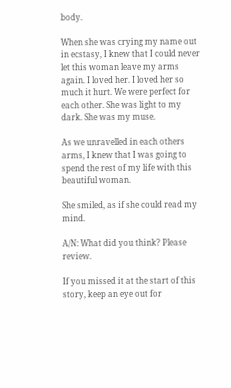body.

When she was crying my name out in ecstasy, I knew that I could never let this woman leave my arms again. I loved her. I loved her so much it hurt. We were perfect for each other. She was light to my dark. She was my muse.

As we unravelled in each others arms, I knew that I was going to spend the rest of my life with this beautiful woman.

She smiled, as if she could read my mind.

A/N: What did you think? Please review.

If you missed it at the start of this story, keep an eye out for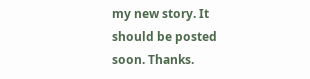my new story. It should be posted soon. Thanks.